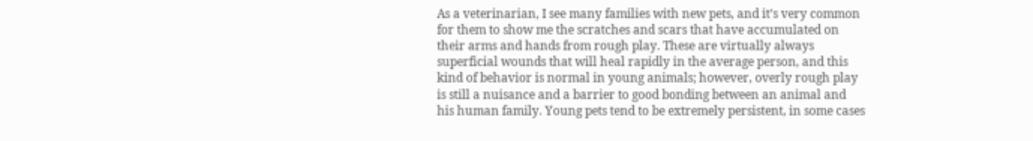As a veterinarian, I see many families with new pets, and it’s very common for them to show me the scratches and scars that have accumulated on their arms and hands from rough play. These are virtually always superficial wounds that will heal rapidly in the average person, and this kind of behavior is normal in young animals; however, overly rough play is still a nuisance and a barrier to good bonding between an animal and his human family. Young pets tend to be extremely persistent, in some cases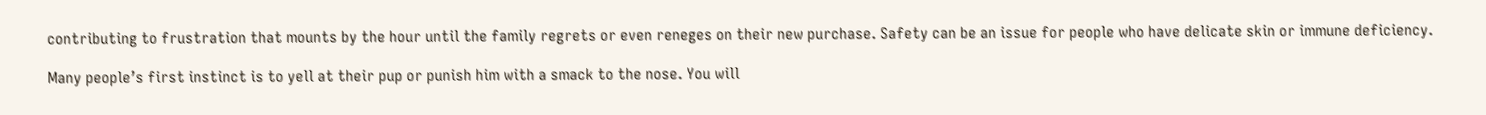contributing to frustration that mounts by the hour until the family regrets or even reneges on their new purchase. Safety can be an issue for people who have delicate skin or immune deficiency.

Many people’s first instinct is to yell at their pup or punish him with a smack to the nose. You will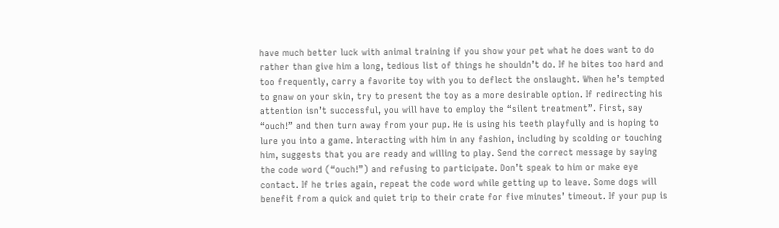have much better luck with animal training if you show your pet what he does want to do rather than give him a long, tedious list of things he shouldn’t do. If he bites too hard and too frequently, carry a favorite toy with you to deflect the onslaught. When he’s tempted to gnaw on your skin, try to present the toy as a more desirable option. If redirecting his attention isn’t successful, you will have to employ the “silent treatment”. First, say “ouch!” and then turn away from your pup. He is using his teeth playfully and is hoping to lure you into a game. Interacting with him in any fashion, including by scolding or touching him, suggests that you are ready and willing to play. Send the correct message by saying the code word (“ouch!”) and refusing to participate. Don’t speak to him or make eye contact. If he tries again, repeat the code word while getting up to leave. Some dogs will benefit from a quick and quiet trip to their crate for five minutes’ timeout. If your pup is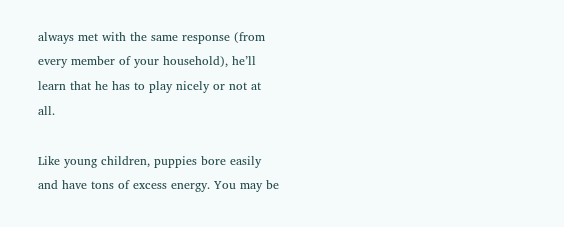always met with the same response (from every member of your household), he’ll learn that he has to play nicely or not at all.

Like young children, puppies bore easily and have tons of excess energy. You may be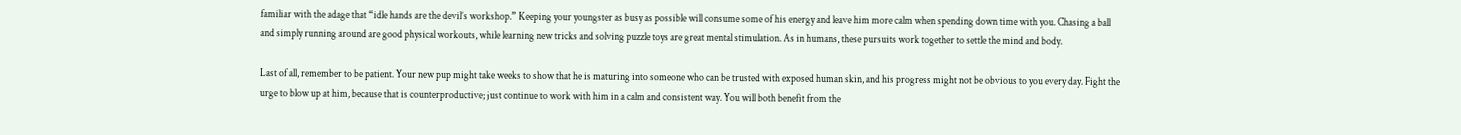familiar with the adage that “idle hands are the devil’s workshop.” Keeping your youngster as busy as possible will consume some of his energy and leave him more calm when spending down time with you. Chasing a ball and simply running around are good physical workouts, while learning new tricks and solving puzzle toys are great mental stimulation. As in humans, these pursuits work together to settle the mind and body.

Last of all, remember to be patient. Your new pup might take weeks to show that he is maturing into someone who can be trusted with exposed human skin, and his progress might not be obvious to you every day. Fight the urge to blow up at him, because that is counterproductive; just continue to work with him in a calm and consistent way. You will both benefit from the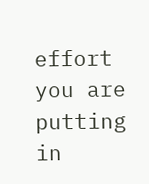effort you are putting in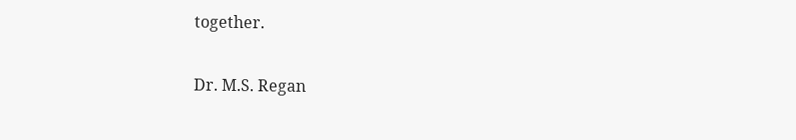together.

Dr. M.S. Regan